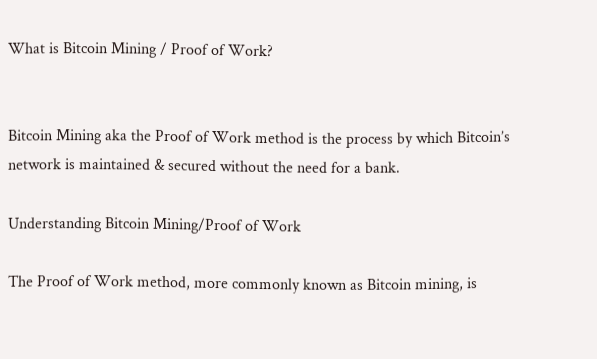What is Bitcoin Mining / Proof of Work?


Bitcoin Mining aka the Proof of Work method is the process by which Bitcoin’s network is maintained & secured without the need for a bank.

Understanding Bitcoin Mining/Proof of Work

The Proof of Work method, more commonly known as Bitcoin mining, is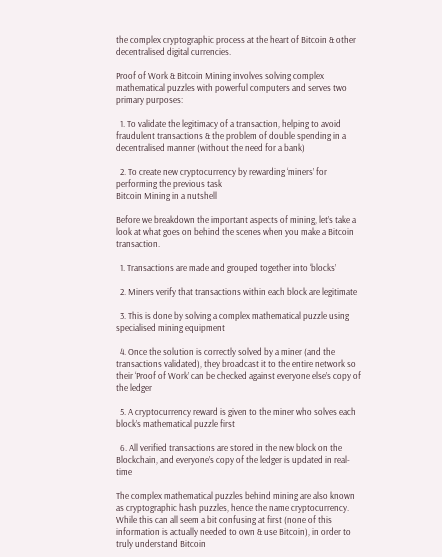the complex cryptographic process at the heart of Bitcoin & other decentralised digital currencies.

Proof of Work & Bitcoin Mining involves solving complex mathematical puzzles with powerful computers and serves two primary purposes:

  1. To validate the legitimacy of a transaction, helping to avoid fraudulent transactions & the problem of double spending in a decentralised manner (without the need for a bank)

  2. To create new cryptocurrency by rewarding ‘miners’ for performing the previous task
Bitcoin Mining in a nutshell

Before we breakdown the important aspects of mining, let’s take a look at what goes on behind the scenes when you make a Bitcoin transaction.

  1. Transactions are made and grouped together into ‘blocks’

  2. Miners verify that transactions within each block are legitimate

  3. This is done by solving a complex mathematical puzzle using specialised mining equipment

  4. Once the solution is correctly solved by a miner (and the transactions validated), they broadcast it to the entire network so their ‘Proof of Work’ can be checked against everyone else’s copy of the ledger

  5. A cryptocurrency reward is given to the miner who solves each block’s mathematical puzzle first

  6. All verified transactions are stored in the new block on the Blockchain, and everyone’s copy of the ledger is updated in real-time

The complex mathematical puzzles behind mining are also known as cryptographic hash puzzles, hence the name cryptocurrency. While this can all seem a bit confusing at first (none of this information is actually needed to own & use Bitcoin), in order to truly understand Bitcoin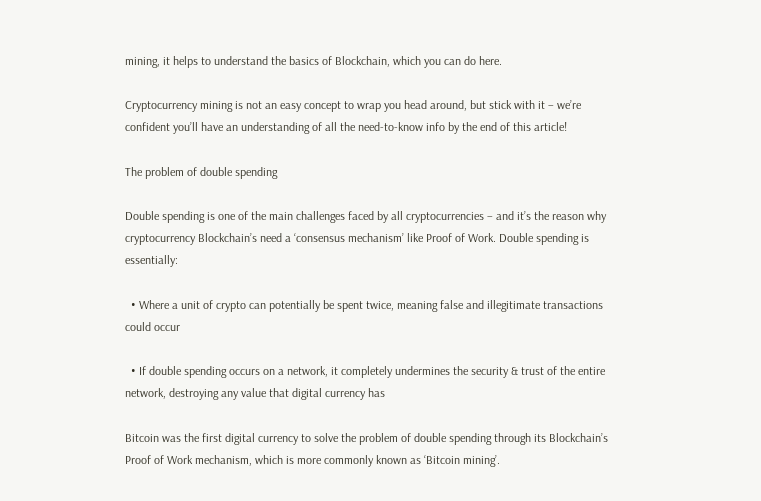mining, it helps to understand the basics of Blockchain, which you can do here.

Cryptocurrency mining is not an easy concept to wrap you head around, but stick with it – we’re confident you’ll have an understanding of all the need-to-know info by the end of this article!

The problem of double spending

Double spending is one of the main challenges faced by all cryptocurrencies – and it’s the reason why cryptocurrency Blockchain’s need a ‘consensus mechanism’ like Proof of Work. Double spending is essentially:

  • Where a unit of crypto can potentially be spent twice, meaning false and illegitimate transactions could occur

  • If double spending occurs on a network, it completely undermines the security & trust of the entire network, destroying any value that digital currency has

Bitcoin was the first digital currency to solve the problem of double spending through its Blockchain’s Proof of Work mechanism, which is more commonly known as ‘Bitcoin mining’.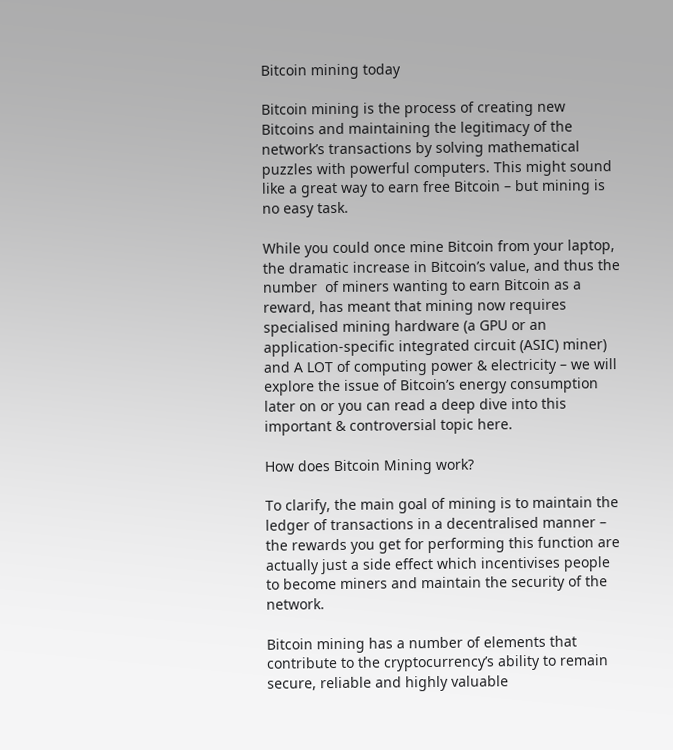Bitcoin mining today

Bitcoin mining is the process of creating new Bitcoins and maintaining the legitimacy of the network’s transactions by solving mathematical puzzles with powerful computers. This might sound like a great way to earn free Bitcoin – but mining is no easy task.

While you could once mine Bitcoin from your laptop, the dramatic increase in Bitcoin’s value, and thus the number  of miners wanting to earn Bitcoin as a reward, has meant that mining now requires specialised mining hardware (a GPU or an application-specific integrated circuit (ASIC) miner) and A LOT of computing power & electricity – we will explore the issue of Bitcoin’s energy consumption later on or you can read a deep dive into this important & controversial topic here.

How does Bitcoin Mining work?

To clarify, the main goal of mining is to maintain the ledger of transactions in a decentralised manner – the rewards you get for performing this function are actually just a side effect which incentivises people to become miners and maintain the security of the network.

Bitcoin mining has a number of elements that contribute to the cryptocurrency’s ability to remain secure, reliable and highly valuable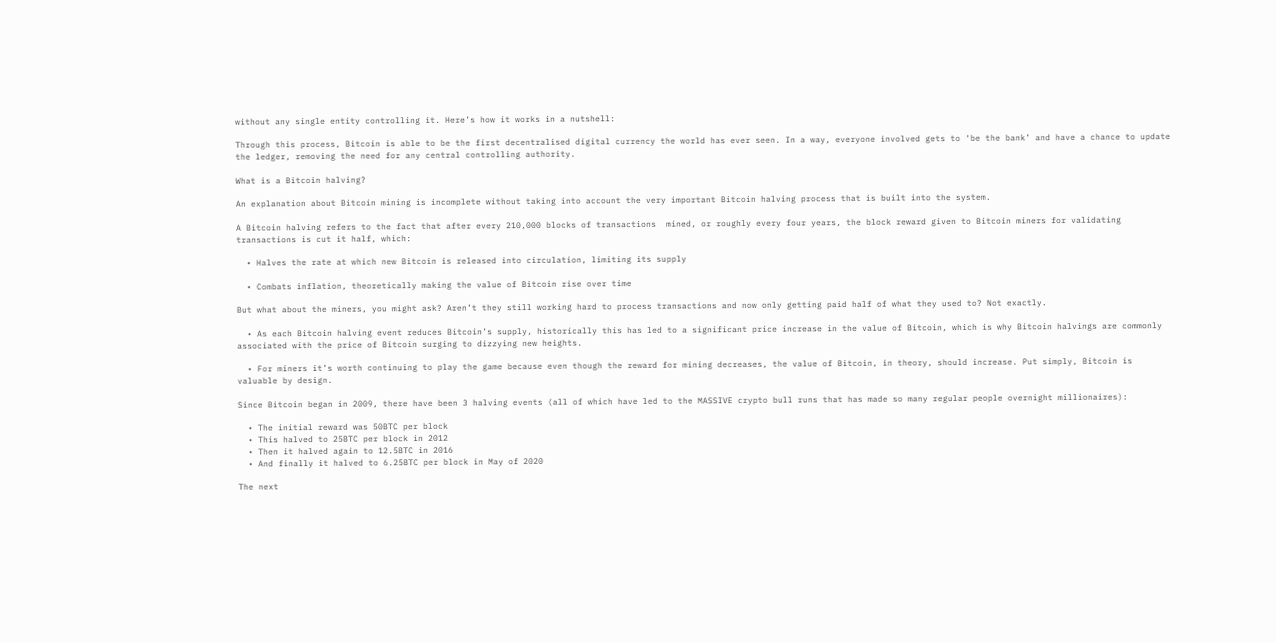without any single entity controlling it. Here’s how it works in a nutshell:

Through this process, Bitcoin is able to be the first decentralised digital currency the world has ever seen. In a way, everyone involved gets to ‘be the bank’ and have a chance to update the ledger, removing the need for any central controlling authority.

What is a Bitcoin halving?

An explanation about Bitcoin mining is incomplete without taking into account the very important Bitcoin halving process that is built into the system.

A Bitcoin halving refers to the fact that after every 210,000 blocks of transactions  mined, or roughly every four years, the block reward given to Bitcoin miners for validating transactions is cut it half, which:

  • Halves the rate at which new Bitcoin is released into circulation, limiting its supply

  • Combats inflation, theoretically making the value of Bitcoin rise over time

But what about the miners, you might ask? Aren’t they still working hard to process transactions and now only getting paid half of what they used to? Not exactly.

  • As each Bitcoin halving event reduces Bitcoin’s supply, historically this has led to a significant price increase in the value of Bitcoin, which is why Bitcoin halvings are commonly associated with the price of Bitcoin surging to dizzying new heights.

  • For miners it’s worth continuing to play the game because even though the reward for mining decreases, the value of Bitcoin, in theory, should increase. Put simply, Bitcoin is valuable by design.

Since Bitcoin began in 2009, there have been 3 halving events (all of which have led to the MASSIVE crypto bull runs that has made so many regular people overnight millionaires):

  • The initial reward was 50BTC per block
  • This halved to 25BTC per block in 2012
  • Then it halved again to 12.5BTC in 2016
  • And finally it halved to 6.25BTC per block in May of 2020

The next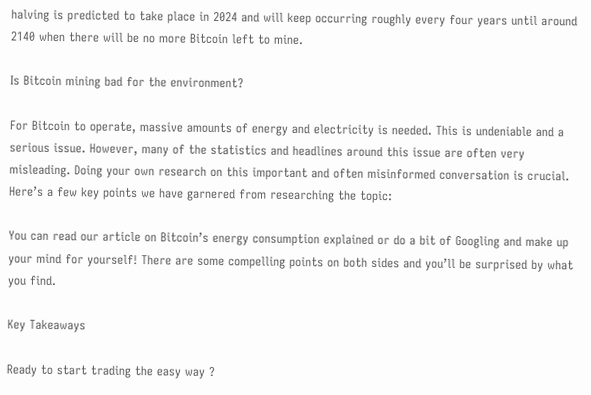halving is predicted to take place in 2024 and will keep occurring roughly every four years until around 2140 when there will be no more Bitcoin left to mine.

Is Bitcoin mining bad for the environment?

For Bitcoin to operate, massive amounts of energy and electricity is needed. This is undeniable and a serious issue. However, many of the statistics and headlines around this issue are often very misleading. Doing your own research on this important and often misinformed conversation is crucial. Here’s a few key points we have garnered from researching the topic:

You can read our article on Bitcoin’s energy consumption explained or do a bit of Googling and make up your mind for yourself! There are some compelling points on both sides and you’ll be surprised by what you find.

Key Takeaways

Ready to start trading the easy way ?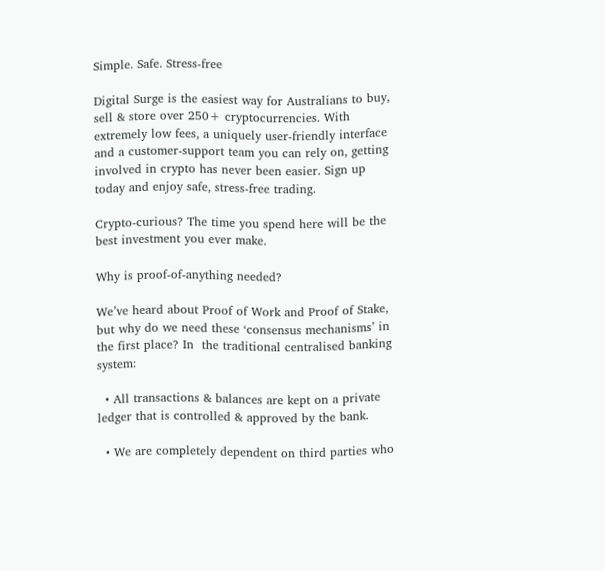Simple. Safe. Stress-free

Digital Surge is the easiest way for Australians to buy, sell & store over 250+ cryptocurrencies. With extremely low fees, a uniquely user-friendly interface and a customer-support team you can rely on, getting involved in crypto has never been easier. Sign up today and enjoy safe, stress-free trading.

Crypto-curious? The time you spend here will be the best investment you ever make.

Why is proof-of-anything needed?

We’ve heard about Proof of Work and Proof of Stake, but why do we need these ‘consensus mechanisms’ in the first place? In  the traditional centralised banking system:

  • All transactions & balances are kept on a private ledger that is controlled & approved by the bank.

  • We are completely dependent on third parties who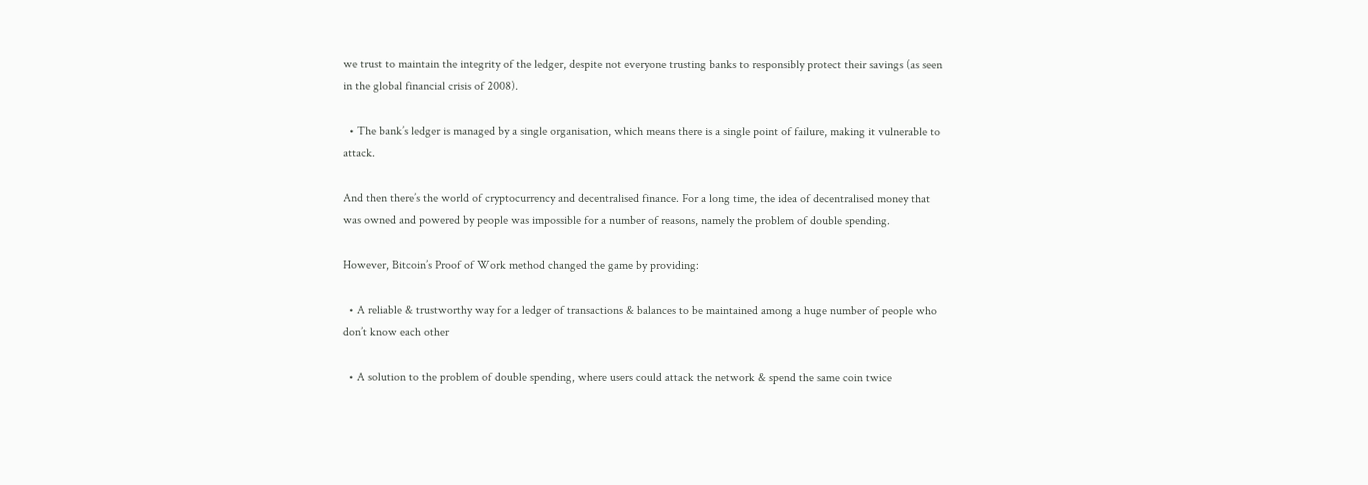we trust to maintain the integrity of the ledger, despite not everyone trusting banks to responsibly protect their savings (as seen in the global financial crisis of 2008).

  • The bank’s ledger is managed by a single organisation, which means there is a single point of failure, making it vulnerable to attack.

And then there’s the world of cryptocurrency and decentralised finance. For a long time, the idea of decentralised money that was owned and powered by people was impossible for a number of reasons, namely the problem of double spending.

However, Bitcoin’s Proof of Work method changed the game by providing:

  • A reliable & trustworthy way for a ledger of transactions & balances to be maintained among a huge number of people who don’t know each other

  • A solution to the problem of double spending, where users could attack the network & spend the same coin twice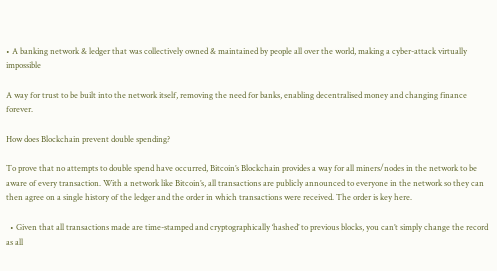• A banking network & ledger that was collectively owned & maintained by people all over the world, making a cyber-attack virtually impossible

A way for trust to be built into the network itself, removing the need for banks, enabling decentralised money and changing finance forever.

How does Blockchain prevent double spending?

To prove that no attempts to double spend have occurred, Bitcoin’s Blockchain provides a way for all miners/nodes in the network to be aware of every transaction. With a network like Bitcoin’s, all transactions are publicly announced to everyone in the network so they can then agree on a single history of the ledger and the order in which transactions were received. The order is key here.

  • Given that all transactions made are time-stamped and cryptographically ‘hashed’ to previous blocks, you can’t simply change the record as all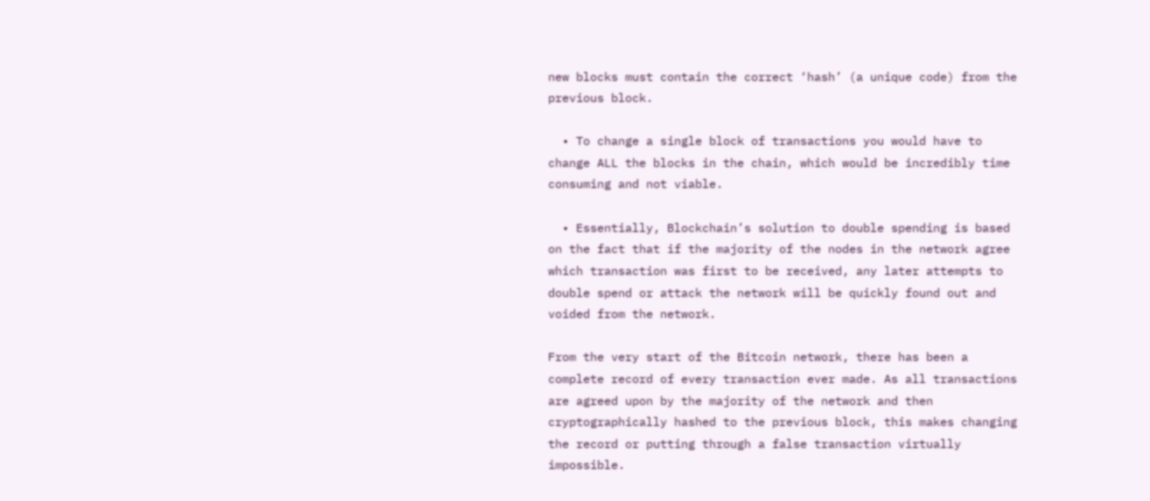new blocks must contain the correct ‘hash’ (a unique code) from the previous block.

  • To change a single block of transactions you would have to change ALL the blocks in the chain, which would be incredibly time consuming and not viable.

  • Essentially, Blockchain’s solution to double spending is based on the fact that if the majority of the nodes in the network agree which transaction was first to be received, any later attempts to double spend or attack the network will be quickly found out and voided from the network.

From the very start of the Bitcoin network, there has been a complete record of every transaction ever made. As all transactions are agreed upon by the majority of the network and then cryptographically hashed to the previous block, this makes changing the record or putting through a false transaction virtually impossible.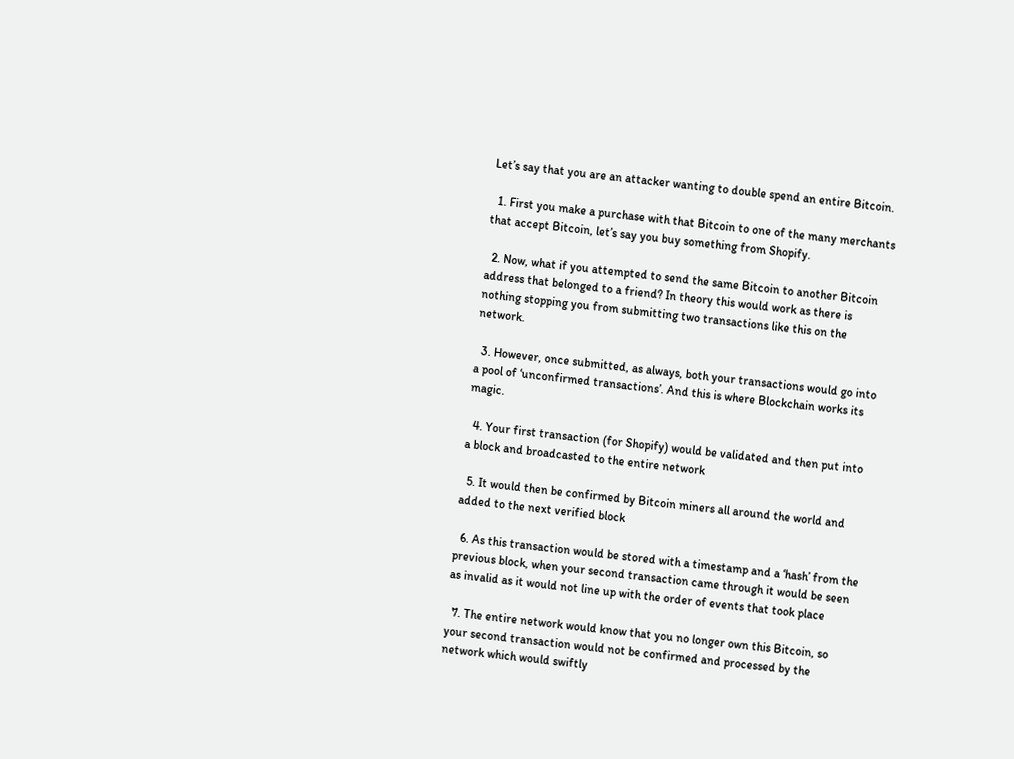Let’s say that you are an attacker wanting to double spend an entire Bitcoin.

  1. First you make a purchase with that Bitcoin to one of the many merchants that accept Bitcoin, let’s say you buy something from Shopify.

  2. Now, what if you attempted to send the same Bitcoin to another Bitcoin address that belonged to a friend? In theory this would work as there is nothing stopping you from submitting two transactions like this on the network.

  3. However, once submitted, as always, both your transactions would go into a pool of ‘unconfirmed transactions’. And this is where Blockchain works its magic.

  4. Your first transaction (for Shopify) would be validated and then put into a block and broadcasted to the entire network

  5. It would then be confirmed by Bitcoin miners all around the world and added to the next verified block

  6. As this transaction would be stored with a timestamp and a ‘hash’ from the previous block, when your second transaction came through it would be seen as invalid as it would not line up with the order of events that took place

  7. The entire network would know that you no longer own this Bitcoin, so your second transaction would not be confirmed and processed by the network which would swiftly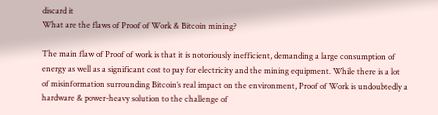discard it
What are the flaws of Proof of Work & Bitcoin mining?

The main flaw of Proof of work is that it is notoriously inefficient, demanding a large consumption of energy as well as a significant cost to pay for electricity and the mining equipment. While there is a lot of misinformation surrounding Bitcoin’s real impact on the environment, Proof of Work is undoubtedly a hardware & power-heavy solution to the challenge of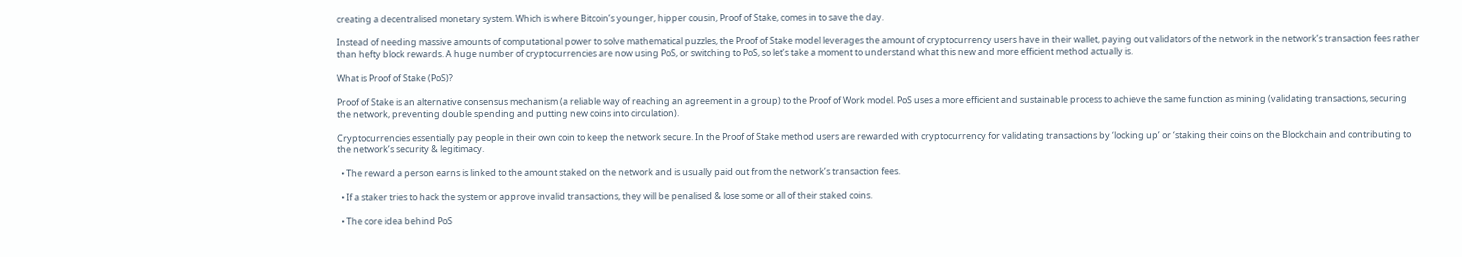creating a decentralised monetary system. Which is where Bitcoin’s younger, hipper cousin, Proof of Stake, comes in to save the day.

Instead of needing massive amounts of computational power to solve mathematical puzzles, the Proof of Stake model leverages the amount of cryptocurrency users have in their wallet, paying out validators of the network in the network’s transaction fees rather than hefty block rewards. A huge number of cryptocurrencies are now using PoS, or switching to PoS, so let’s take a moment to understand what this new and more efficient method actually is.

What is Proof of Stake (PoS)?

Proof of Stake is an alternative consensus mechanism (a reliable way of reaching an agreement in a group) to the Proof of Work model. PoS uses a more efficient and sustainable process to achieve the same function as mining (validating transactions, securing the network, preventing double spending and putting new coins into circulation).

Cryptocurrencies essentially pay people in their own coin to keep the network secure. In the Proof of Stake method users are rewarded with cryptocurrency for validating transactions by ‘locking up’ or ‘staking their coins on the Blockchain and contributing to the network’s security & legitimacy.

  • The reward a person earns is linked to the amount staked on the network and is usually paid out from the network’s transaction fees.

  • If a staker tries to hack the system or approve invalid transactions, they will be penalised & lose some or all of their staked coins.

  • The core idea behind PoS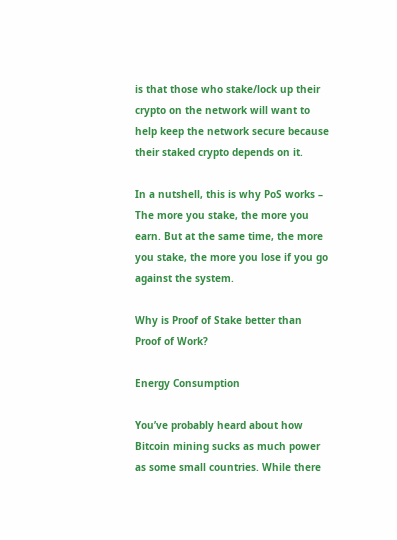is that those who stake/lock up their crypto on the network will want to help keep the network secure because their staked crypto depends on it.

In a nutshell, this is why PoS works – The more you stake, the more you earn. But at the same time, the more you stake, the more you lose if you go against the system.

Why is Proof of Stake better than Proof of Work?

Energy Consumption

You’ve probably heard about how Bitcoin mining sucks as much power as some small countries. While there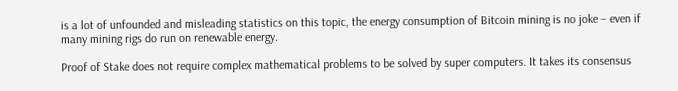is a lot of unfounded and misleading statistics on this topic, the energy consumption of Bitcoin mining is no joke – even if many mining rigs do run on renewable energy.

Proof of Stake does not require complex mathematical problems to be solved by super computers. It takes its consensus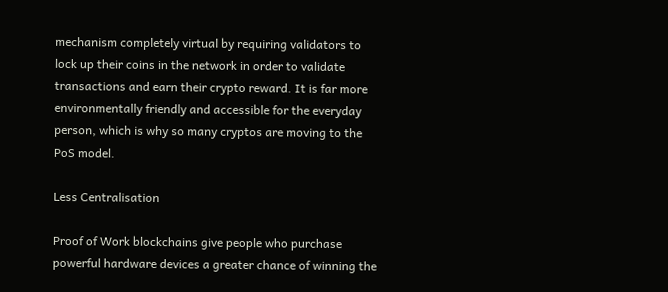mechanism completely virtual by requiring validators to lock up their coins in the network in order to validate transactions and earn their crypto reward. It is far more environmentally friendly and accessible for the everyday person, which is why so many cryptos are moving to the PoS model.

Less Centralisation

Proof of Work blockchains give people who purchase powerful hardware devices a greater chance of winning the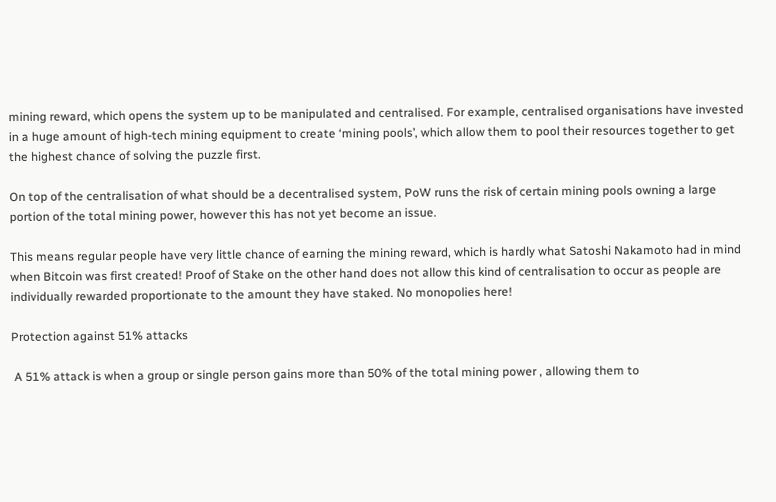mining reward, which opens the system up to be manipulated and centralised. For example, centralised organisations have invested in a huge amount of high-tech mining equipment to create ‘mining pools’, which allow them to pool their resources together to get the highest chance of solving the puzzle first.

On top of the centralisation of what should be a decentralised system, PoW runs the risk of certain mining pools owning a large portion of the total mining power, however this has not yet become an issue.

This means regular people have very little chance of earning the mining reward, which is hardly what Satoshi Nakamoto had in mind when Bitcoin was first created! Proof of Stake on the other hand does not allow this kind of centralisation to occur as people are individually rewarded proportionate to the amount they have staked. No monopolies here!

Protection against 51% attacks

 A 51% attack is when a group or single person gains more than 50% of the total mining power , allowing them to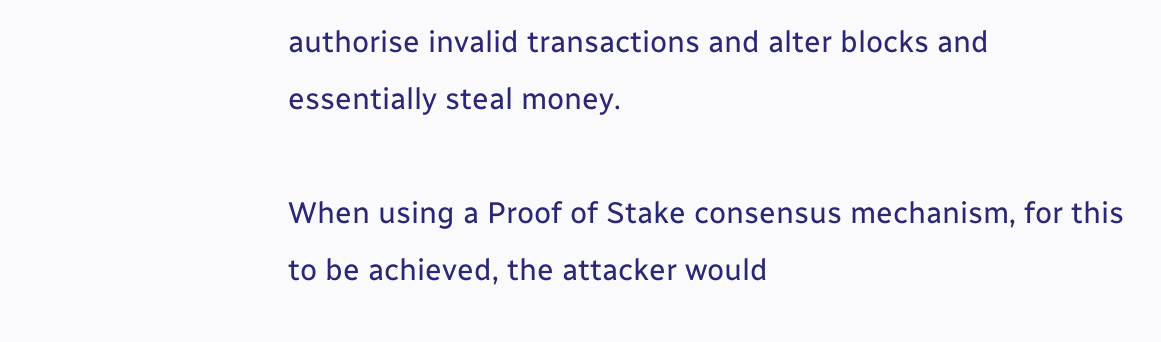authorise invalid transactions and alter blocks and essentially steal money.

When using a Proof of Stake consensus mechanism, for this to be achieved, the attacker would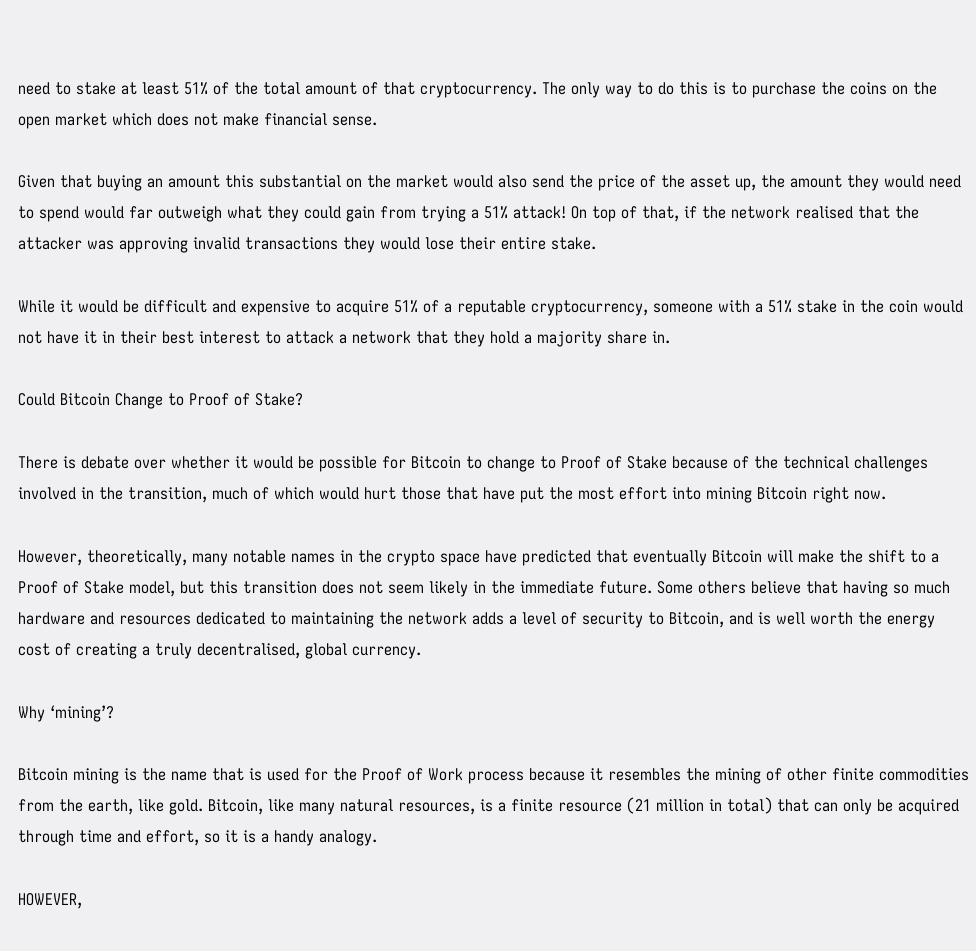need to stake at least 51% of the total amount of that cryptocurrency. The only way to do this is to purchase the coins on the open market which does not make financial sense.

Given that buying an amount this substantial on the market would also send the price of the asset up, the amount they would need to spend would far outweigh what they could gain from trying a 51% attack! On top of that, if the network realised that the attacker was approving invalid transactions they would lose their entire stake.

While it would be difficult and expensive to acquire 51% of a reputable cryptocurrency, someone with a 51% stake in the coin would not have it in their best interest to attack a network that they hold a majority share in.

Could Bitcoin Change to Proof of Stake?

There is debate over whether it would be possible for Bitcoin to change to Proof of Stake because of the technical challenges involved in the transition, much of which would hurt those that have put the most effort into mining Bitcoin right now.

However, theoretically, many notable names in the crypto space have predicted that eventually Bitcoin will make the shift to a Proof of Stake model, but this transition does not seem likely in the immediate future. Some others believe that having so much hardware and resources dedicated to maintaining the network adds a level of security to Bitcoin, and is well worth the energy cost of creating a truly decentralised, global currency.

Why ‘mining’?

Bitcoin mining is the name that is used for the Proof of Work process because it resembles the mining of other finite commodities from the earth, like gold. Bitcoin, like many natural resources, is a finite resource (21 million in total) that can only be acquired through time and effort, so it is a handy analogy.

HOWEVER,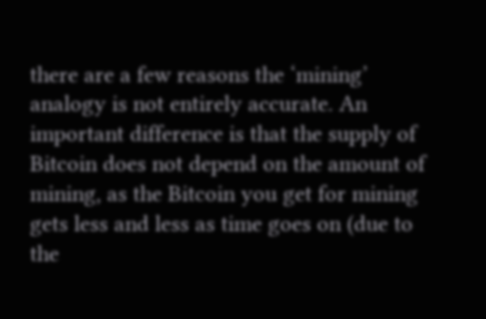there are a few reasons the ‘mining’ analogy is not entirely accurate. An important difference is that the supply of Bitcoin does not depend on the amount of mining, as the Bitcoin you get for mining gets less and less as time goes on (due to the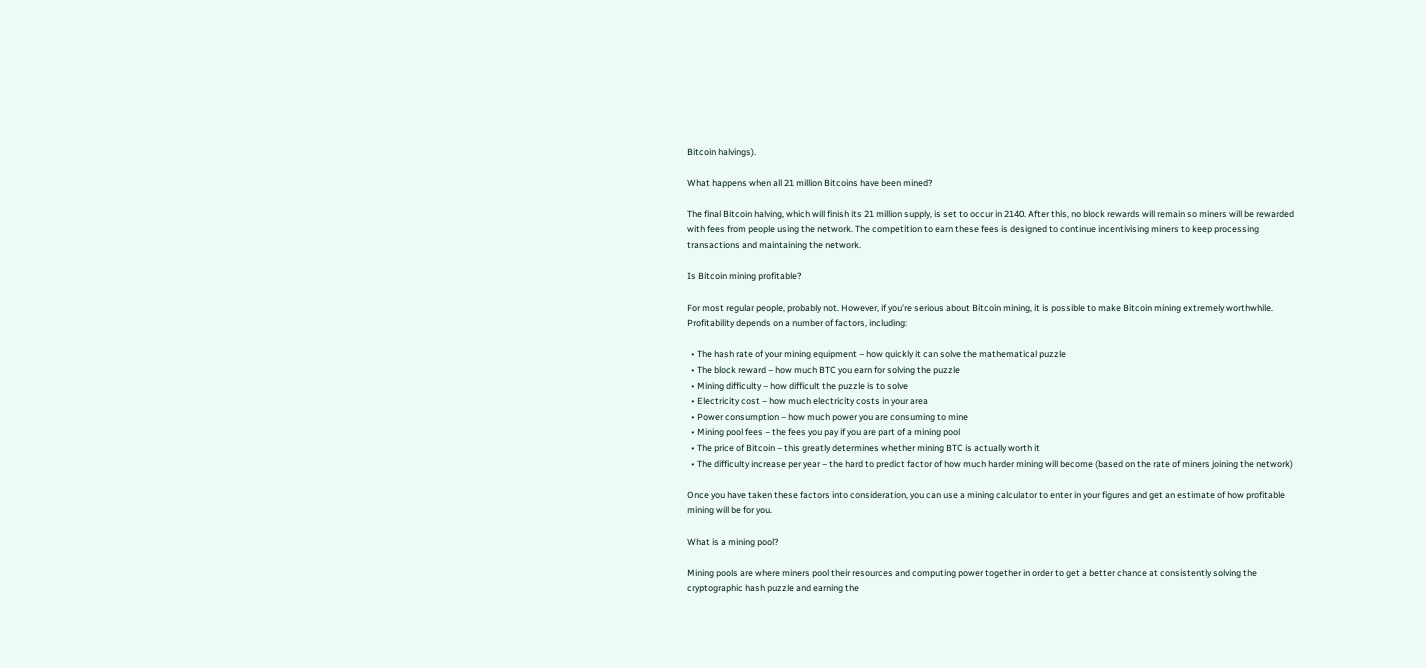Bitcoin halvings).

What happens when all 21 million Bitcoins have been mined?

The final Bitcoin halving, which will finish its 21 million supply, is set to occur in 2140. After this, no block rewards will remain so miners will be rewarded with fees from people using the network. The competition to earn these fees is designed to continue incentivising miners to keep processing transactions and maintaining the network.

Is Bitcoin mining profitable?

For most regular people, probably not. However, if you’re serious about Bitcoin mining, it is possible to make Bitcoin mining extremely worthwhile. Profitability depends on a number of factors, including:

  • The hash rate of your mining equipment – how quickly it can solve the mathematical puzzle
  • The block reward – how much BTC you earn for solving the puzzle
  • Mining difficulty – how difficult the puzzle is to solve
  • Electricity cost – how much electricity costs in your area
  • Power consumption – how much power you are consuming to mine
  • Mining pool fees – the fees you pay if you are part of a mining pool
  • The price of Bitcoin – this greatly determines whether mining BTC is actually worth it
  • The difficulty increase per year – the hard to predict factor of how much harder mining will become (based on the rate of miners joining the network)

Once you have taken these factors into consideration, you can use a mining calculator to enter in your figures and get an estimate of how profitable mining will be for you.

What is a mining pool?

Mining pools are where miners pool their resources and computing power together in order to get a better chance at consistently solving the cryptographic hash puzzle and earning the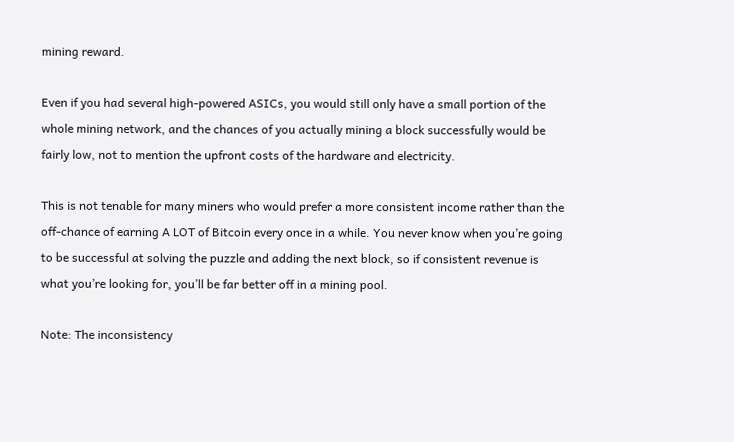mining reward.

Even if you had several high-powered ASICs, you would still only have a small portion of the whole mining network, and the chances of you actually mining a block successfully would be fairly low, not to mention the upfront costs of the hardware and electricity.

This is not tenable for many miners who would prefer a more consistent income rather than the off-chance of earning A LOT of Bitcoin every once in a while. You never know when you’re going to be successful at solving the puzzle and adding the next block, so if consistent revenue is what you’re looking for, you’ll be far better off in a mining pool.

Note: The inconsistency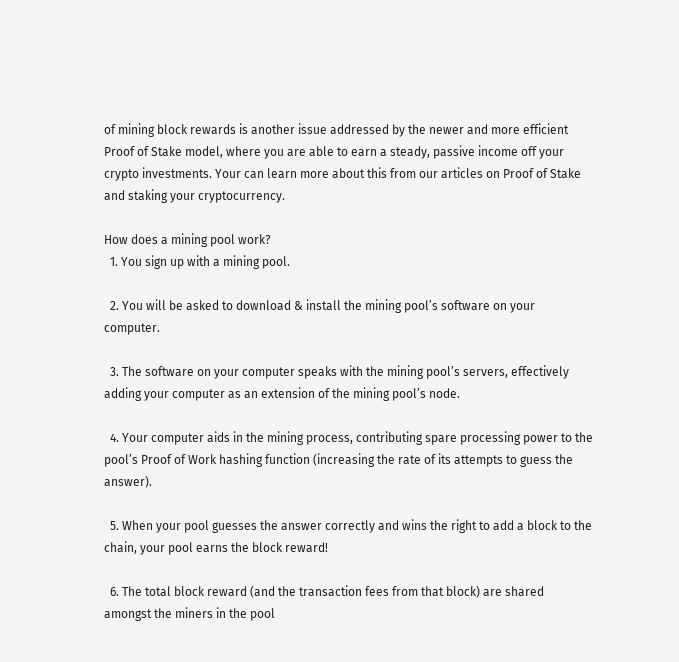of mining block rewards is another issue addressed by the newer and more efficient Proof of Stake model, where you are able to earn a steady, passive income off your crypto investments. Your can learn more about this from our articles on Proof of Stake and staking your cryptocurrency.

How does a mining pool work?
  1. You sign up with a mining pool.

  2. You will be asked to download & install the mining pool’s software on your computer.

  3. The software on your computer speaks with the mining pool’s servers, effectively adding your computer as an extension of the mining pool’s node.

  4. Your computer aids in the mining process, contributing spare processing power to the pool’s Proof of Work hashing function (increasing the rate of its attempts to guess the answer).

  5. When your pool guesses the answer correctly and wins the right to add a block to the chain, your pool earns the block reward!

  6. The total block reward (and the transaction fees from that block) are shared amongst the miners in the pool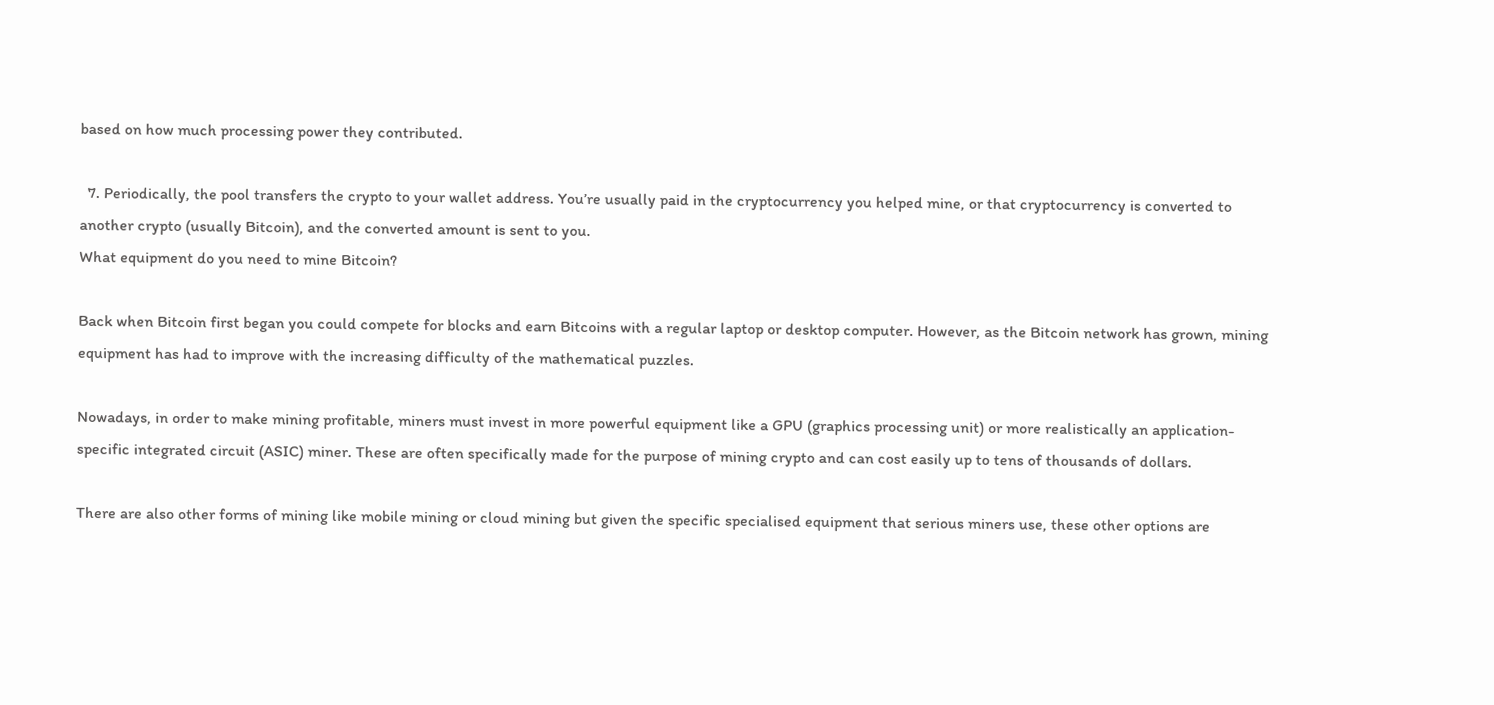based on how much processing power they contributed.

  7. Periodically, the pool transfers the crypto to your wallet address. You’re usually paid in the cryptocurrency you helped mine, or that cryptocurrency is converted to another crypto (usually Bitcoin), and the converted amount is sent to you.
What equipment do you need to mine Bitcoin?

Back when Bitcoin first began you could compete for blocks and earn Bitcoins with a regular laptop or desktop computer. However, as the Bitcoin network has grown, mining equipment has had to improve with the increasing difficulty of the mathematical puzzles.

Nowadays, in order to make mining profitable, miners must invest in more powerful equipment like a GPU (graphics processing unit) or more realistically an application-specific integrated circuit (ASIC) miner. These are often specifically made for the purpose of mining crypto and can cost easily up to tens of thousands of dollars.

There are also other forms of mining like mobile mining or cloud mining but given the specific specialised equipment that serious miners use, these other options are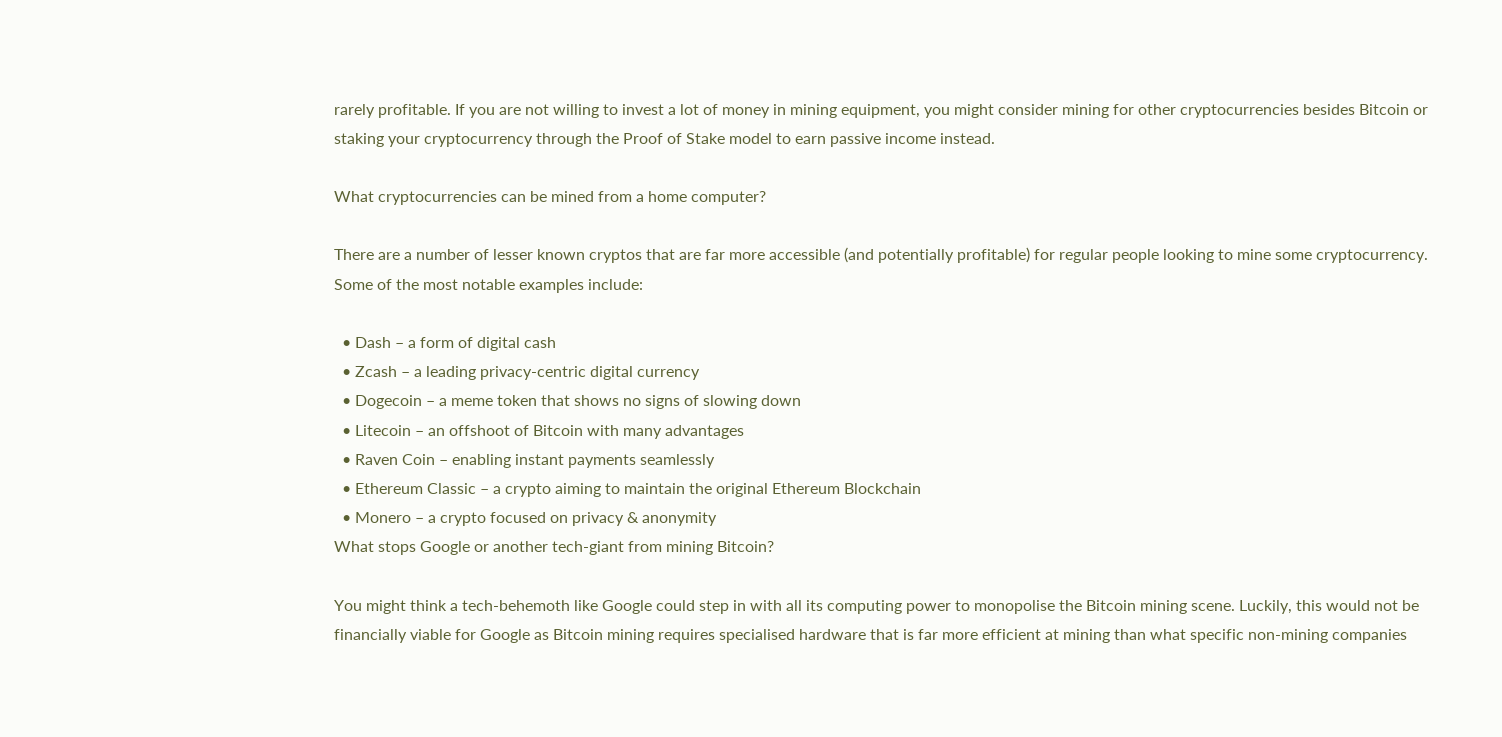rarely profitable. If you are not willing to invest a lot of money in mining equipment, you might consider mining for other cryptocurrencies besides Bitcoin or staking your cryptocurrency through the Proof of Stake model to earn passive income instead.

What cryptocurrencies can be mined from a home computer?

There are a number of lesser known cryptos that are far more accessible (and potentially profitable) for regular people looking to mine some cryptocurrency. Some of the most notable examples include:

  • Dash – a form of digital cash
  • Zcash – a leading privacy-centric digital currency
  • Dogecoin – a meme token that shows no signs of slowing down
  • Litecoin – an offshoot of Bitcoin with many advantages
  • Raven Coin – enabling instant payments seamlessly
  • Ethereum Classic – a crypto aiming to maintain the original Ethereum Blockchain
  • Monero – a crypto focused on privacy & anonymity
What stops Google or another tech-giant from mining Bitcoin?

You might think a tech-behemoth like Google could step in with all its computing power to monopolise the Bitcoin mining scene. Luckily, this would not be financially viable for Google as Bitcoin mining requires specialised hardware that is far more efficient at mining than what specific non-mining companies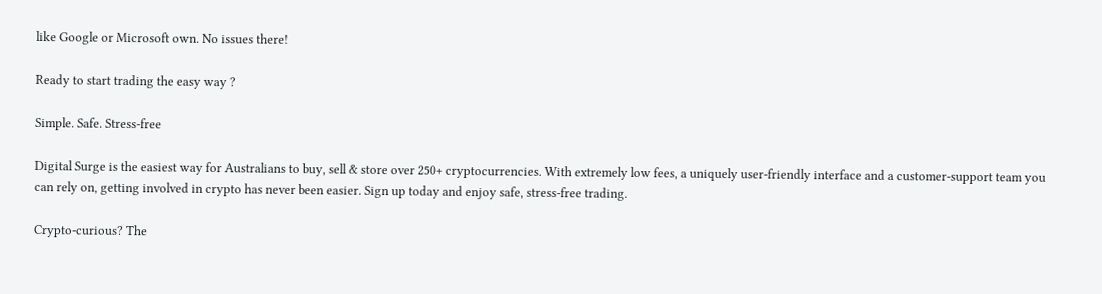like Google or Microsoft own. No issues there!

Ready to start trading the easy way ?

Simple. Safe. Stress-free

Digital Surge is the easiest way for Australians to buy, sell & store over 250+ cryptocurrencies. With extremely low fees, a uniquely user-friendly interface and a customer-support team you can rely on, getting involved in crypto has never been easier. Sign up today and enjoy safe, stress-free trading.

Crypto-curious? The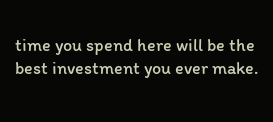time you spend here will be the best investment you ever make.